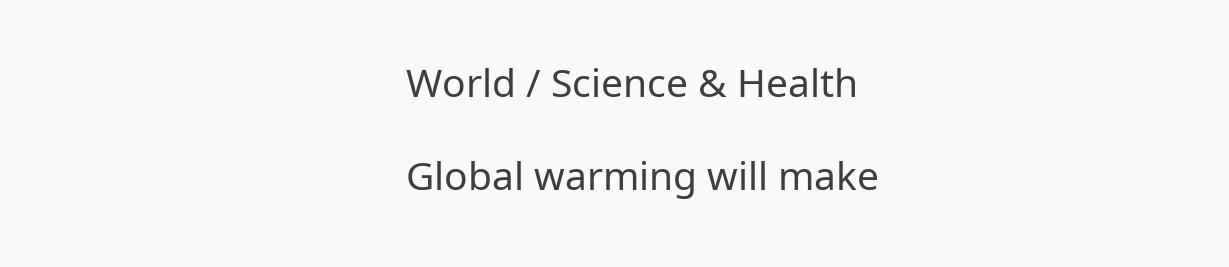World / Science & Health

Global warming will make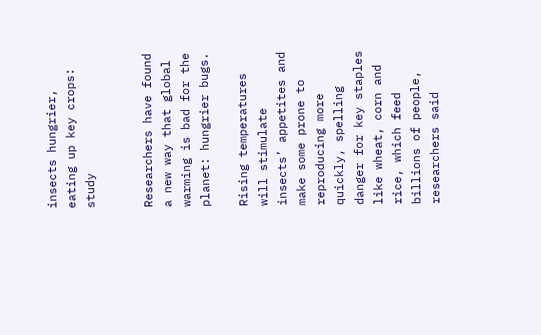insects hungrier, eating up key crops: study


Researchers have found a new way that global warming is bad for the planet: hungrier bugs.

Rising temperatures will stimulate insects’ appetites and make some prone to reproducing more quickly, spelling danger for key staples like wheat, corn and rice, which feed billions of people, researchers said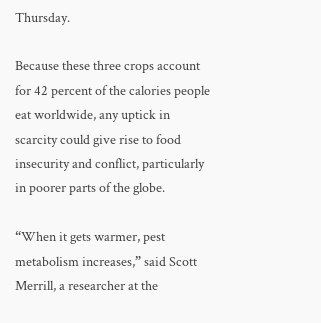Thursday.

Because these three crops account for 42 percent of the calories people eat worldwide, any uptick in scarcity could give rise to food insecurity and conflict, particularly in poorer parts of the globe.

“When it gets warmer, pest metabolism increases,” said Scott Merrill, a researcher at the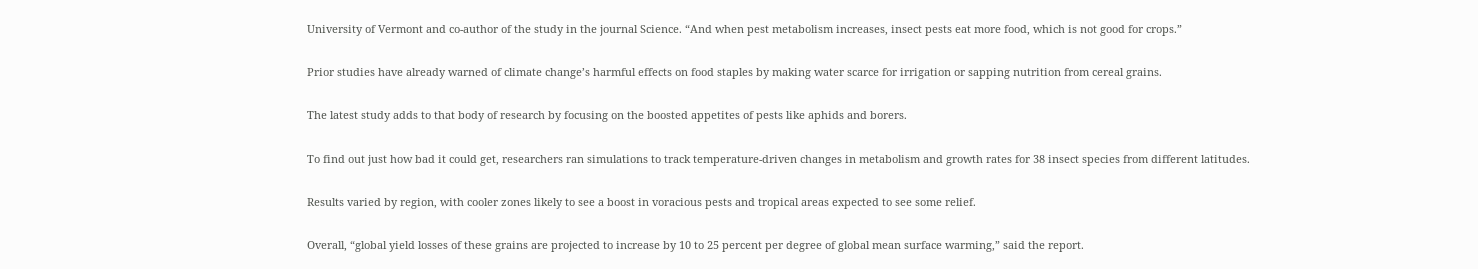University of Vermont and co-author of the study in the journal Science. “And when pest metabolism increases, insect pests eat more food, which is not good for crops.”

Prior studies have already warned of climate change’s harmful effects on food staples by making water scarce for irrigation or sapping nutrition from cereal grains.

The latest study adds to that body of research by focusing on the boosted appetites of pests like aphids and borers.

To find out just how bad it could get, researchers ran simulations to track temperature-driven changes in metabolism and growth rates for 38 insect species from different latitudes.

Results varied by region, with cooler zones likely to see a boost in voracious pests and tropical areas expected to see some relief.

Overall, “global yield losses of these grains are projected to increase by 10 to 25 percent per degree of global mean surface warming,” said the report.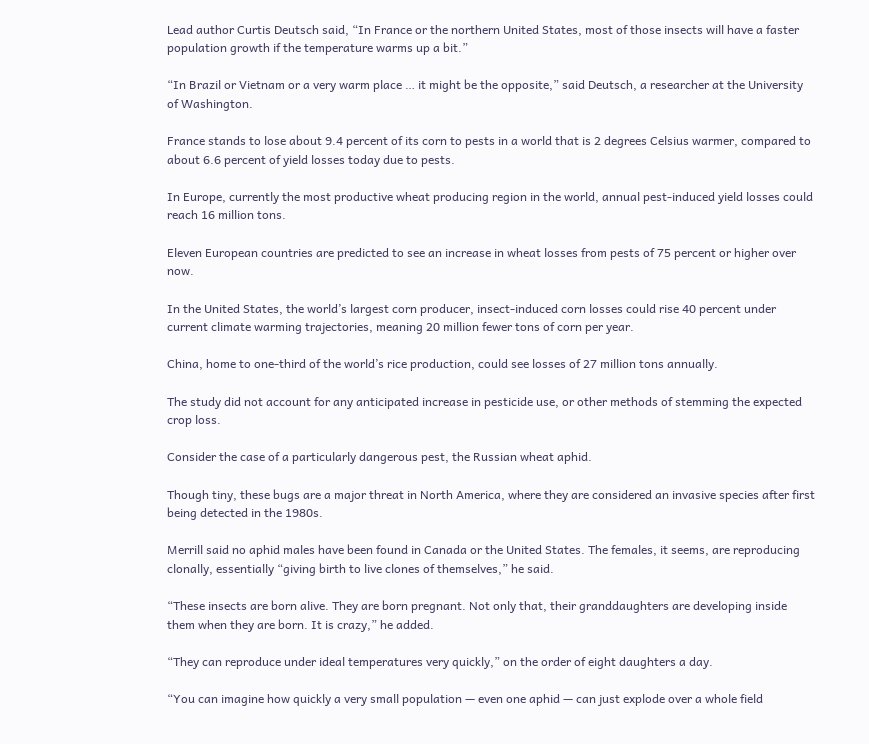Lead author Curtis Deutsch said, “In France or the northern United States, most of those insects will have a faster population growth if the temperature warms up a bit.”

“In Brazil or Vietnam or a very warm place … it might be the opposite,” said Deutsch, a researcher at the University of Washington.

France stands to lose about 9.4 percent of its corn to pests in a world that is 2 degrees Celsius warmer, compared to about 6.6 percent of yield losses today due to pests.

In Europe, currently the most productive wheat producing region in the world, annual pest-induced yield losses could reach 16 million tons.

Eleven European countries are predicted to see an increase in wheat losses from pests of 75 percent or higher over now.

In the United States, the world’s largest corn producer, insect-induced corn losses could rise 40 percent under current climate warming trajectories, meaning 20 million fewer tons of corn per year.

China, home to one-third of the world’s rice production, could see losses of 27 million tons annually.

The study did not account for any anticipated increase in pesticide use, or other methods of stemming the expected crop loss.

Consider the case of a particularly dangerous pest, the Russian wheat aphid.

Though tiny, these bugs are a major threat in North America, where they are considered an invasive species after first being detected in the 1980s.

Merrill said no aphid males have been found in Canada or the United States. The females, it seems, are reproducing clonally, essentially “giving birth to live clones of themselves,” he said.

“These insects are born alive. They are born pregnant. Not only that, their granddaughters are developing inside them when they are born. It is crazy,” he added.

“They can reproduce under ideal temperatures very quickly,” on the order of eight daughters a day.

“You can imagine how quickly a very small population — even one aphid — can just explode over a whole field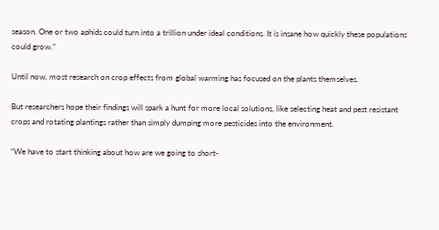season. One or two aphids could turn into a trillion under ideal conditions. It is insane how quickly these populations could grow.”

Until now, most research on crop effects from global warming has focused on the plants themselves.

But researchers hope their findings will spark a hunt for more local solutions, like selecting heat and pest resistant crops and rotating plantings rather than simply dumping more pesticides into the environment.

“We have to start thinking about how are we going to short-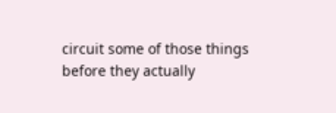circuit some of those things before they actually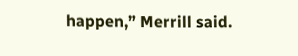happen,” Merrill said.